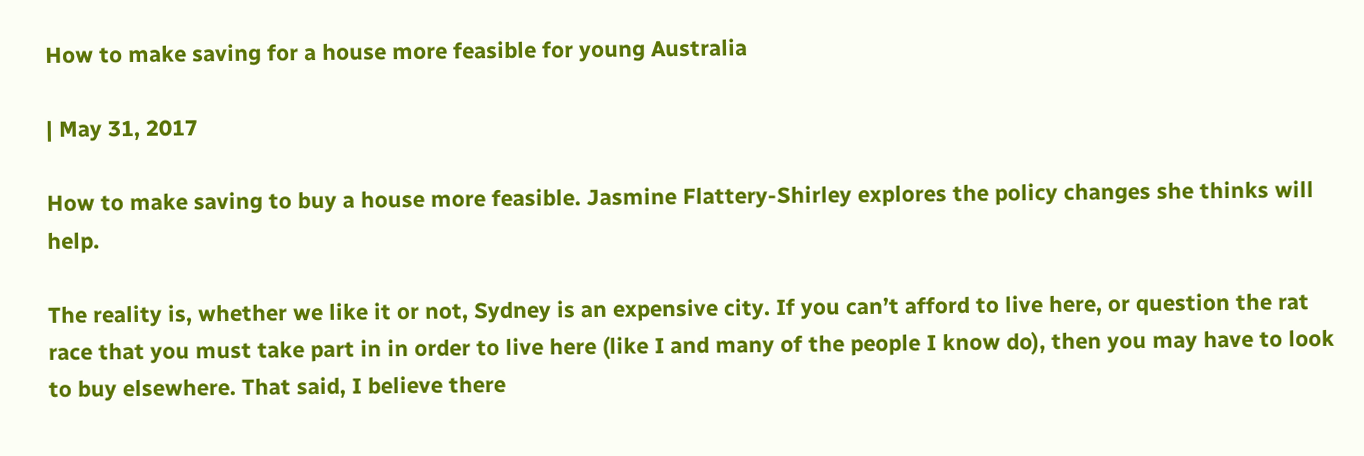How to make saving for a house more feasible for young Australia

| May 31, 2017

How to make saving to buy a house more feasible. Jasmine Flattery-Shirley explores the policy changes she thinks will help.

The reality is, whether we like it or not, Sydney is an expensive city. If you can’t afford to live here, or question the rat race that you must take part in in order to live here (like I and many of the people I know do), then you may have to look to buy elsewhere. That said, I believe there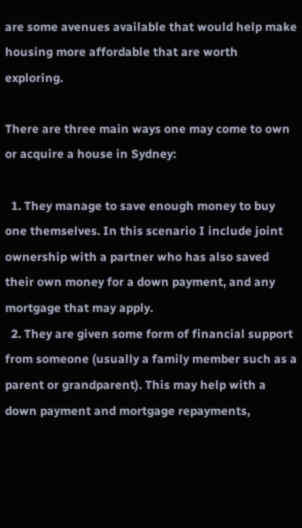are some avenues available that would help make housing more affordable that are worth exploring.

There are three main ways one may come to own or acquire a house in Sydney:

  1. They manage to save enough money to buy one themselves. In this scenario I include joint ownership with a partner who has also saved their own money for a down payment, and any mortgage that may apply.
  2. They are given some form of financial support from someone (usually a family member such as a parent or grandparent). This may help with a down payment and mortgage repayments,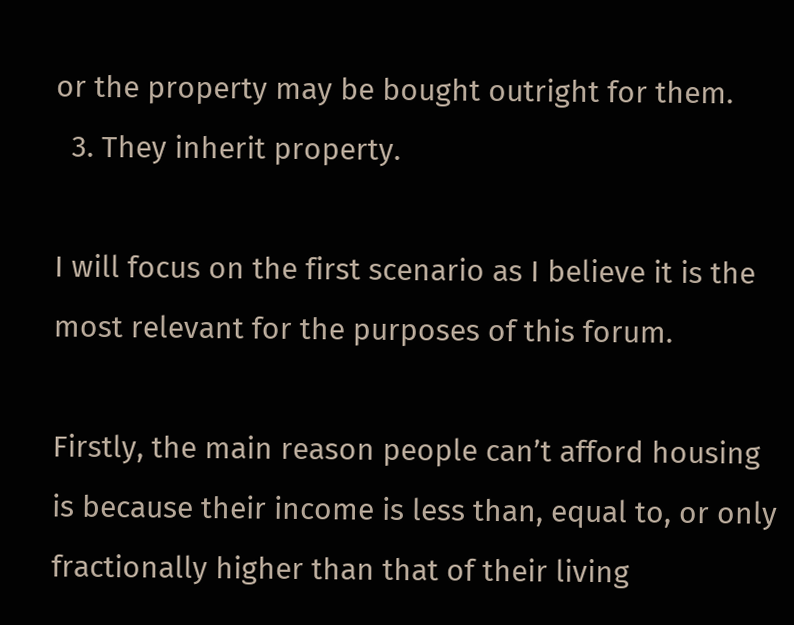or the property may be bought outright for them.
  3. They inherit property.

I will focus on the first scenario as I believe it is the most relevant for the purposes of this forum.

Firstly, the main reason people can’t afford housing is because their income is less than, equal to, or only fractionally higher than that of their living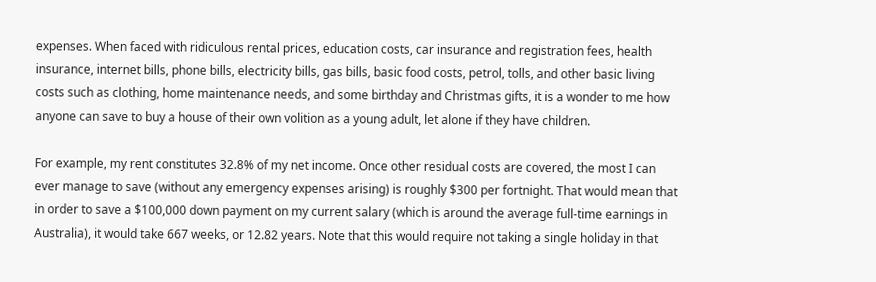expenses. When faced with ridiculous rental prices, education costs, car insurance and registration fees, health insurance, internet bills, phone bills, electricity bills, gas bills, basic food costs, petrol, tolls, and other basic living costs such as clothing, home maintenance needs, and some birthday and Christmas gifts, it is a wonder to me how anyone can save to buy a house of their own volition as a young adult, let alone if they have children.

For example, my rent constitutes 32.8% of my net income. Once other residual costs are covered, the most I can ever manage to save (without any emergency expenses arising) is roughly $300 per fortnight. That would mean that in order to save a $100,000 down payment on my current salary (which is around the average full-time earnings in Australia), it would take 667 weeks, or 12.82 years. Note that this would require not taking a single holiday in that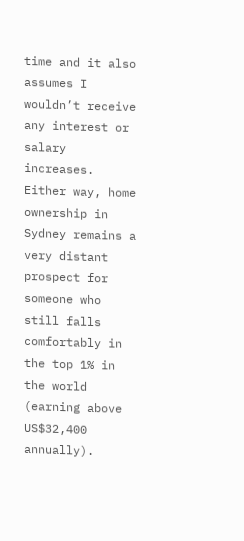time and it also assumes I wouldn’t receive any interest or salary increases. Either way, home ownership in Sydney remains a very distant prospect for someone who still falls comfortably in the top 1% in the world (earning above US$32,400 annually).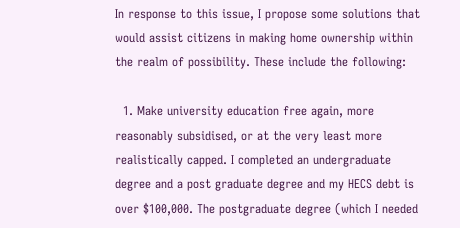In response to this issue, I propose some solutions that would assist citizens in making home ownership within the realm of possibility. These include the following:

  1. Make university education free again, more reasonably subsidised, or at the very least more realistically capped. I completed an undergraduate degree and a post graduate degree and my HECS debt is over $100,000. The postgraduate degree (which I needed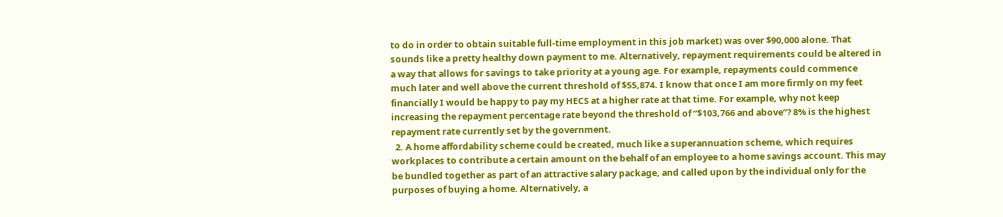to do in order to obtain suitable full-time employment in this job market) was over $90,000 alone. That sounds like a pretty healthy down payment to me. Alternatively, repayment requirements could be altered in a way that allows for savings to take priority at a young age. For example, repayments could commence much later and well above the current threshold of $55,874. I know that once I am more firmly on my feet financially I would be happy to pay my HECS at a higher rate at that time. For example, why not keep increasing the repayment percentage rate beyond the threshold of “$103,766 and above”? 8% is the highest repayment rate currently set by the government.
  2. A home affordability scheme could be created, much like a superannuation scheme, which requires workplaces to contribute a certain amount on the behalf of an employee to a home savings account. This may be bundled together as part of an attractive salary package, and called upon by the individual only for the purposes of buying a home. Alternatively, a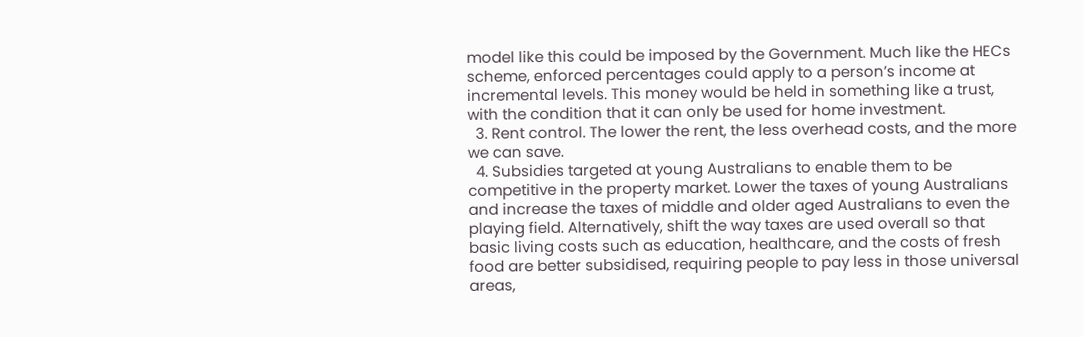model like this could be imposed by the Government. Much like the HECs scheme, enforced percentages could apply to a person’s income at incremental levels. This money would be held in something like a trust, with the condition that it can only be used for home investment.
  3. Rent control. The lower the rent, the less overhead costs, and the more we can save.
  4. Subsidies targeted at young Australians to enable them to be competitive in the property market. Lower the taxes of young Australians and increase the taxes of middle and older aged Australians to even the playing field. Alternatively, shift the way taxes are used overall so that basic living costs such as education, healthcare, and the costs of fresh food are better subsidised, requiring people to pay less in those universal areas,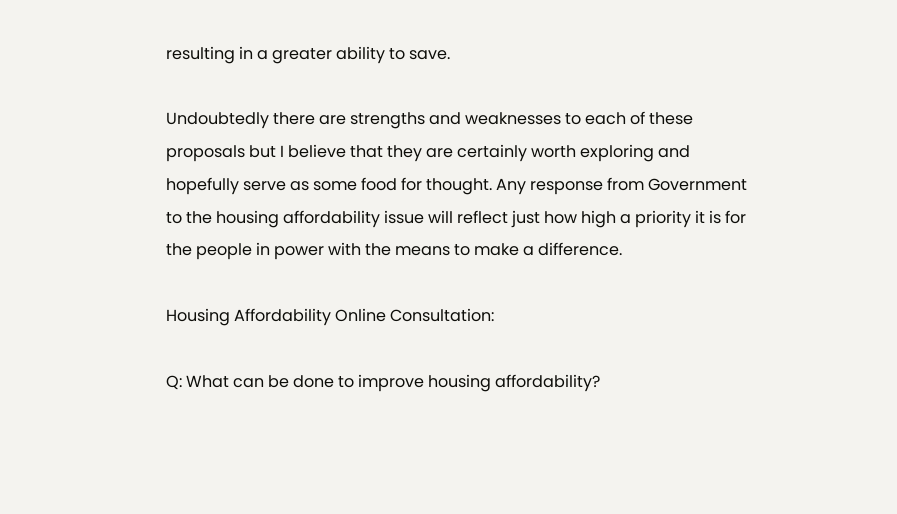resulting in a greater ability to save.

Undoubtedly there are strengths and weaknesses to each of these proposals but I believe that they are certainly worth exploring and hopefully serve as some food for thought. Any response from Government to the housing affordability issue will reflect just how high a priority it is for the people in power with the means to make a difference.

Housing Affordability Online Consultation:

Q: What can be done to improve housing affordability?